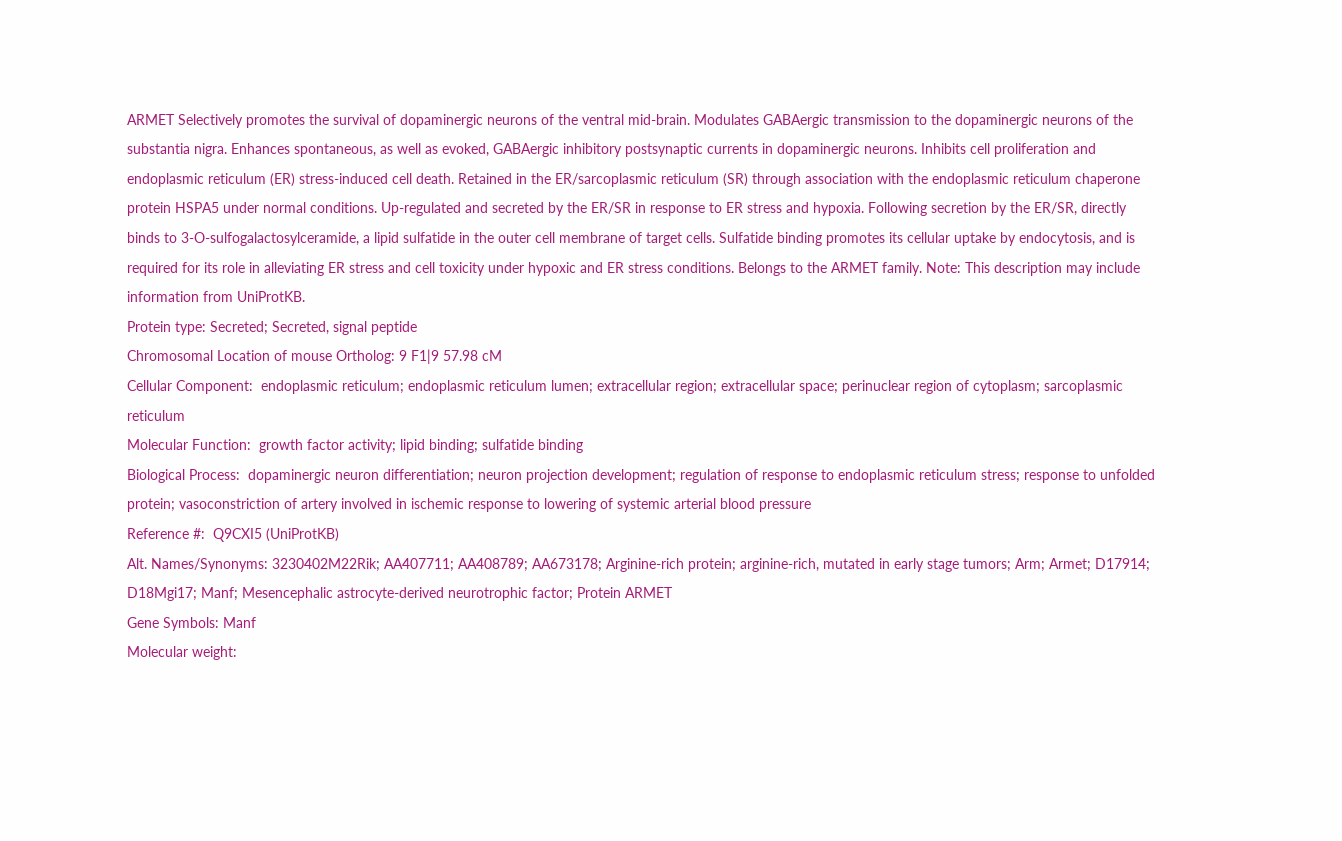ARMET Selectively promotes the survival of dopaminergic neurons of the ventral mid-brain. Modulates GABAergic transmission to the dopaminergic neurons of the substantia nigra. Enhances spontaneous, as well as evoked, GABAergic inhibitory postsynaptic currents in dopaminergic neurons. Inhibits cell proliferation and endoplasmic reticulum (ER) stress-induced cell death. Retained in the ER/sarcoplasmic reticulum (SR) through association with the endoplasmic reticulum chaperone protein HSPA5 under normal conditions. Up-regulated and secreted by the ER/SR in response to ER stress and hypoxia. Following secretion by the ER/SR, directly binds to 3-O-sulfogalactosylceramide, a lipid sulfatide in the outer cell membrane of target cells. Sulfatide binding promotes its cellular uptake by endocytosis, and is required for its role in alleviating ER stress and cell toxicity under hypoxic and ER stress conditions. Belongs to the ARMET family. Note: This description may include information from UniProtKB.
Protein type: Secreted; Secreted, signal peptide
Chromosomal Location of mouse Ortholog: 9 F1|9 57.98 cM
Cellular Component:  endoplasmic reticulum; endoplasmic reticulum lumen; extracellular region; extracellular space; perinuclear region of cytoplasm; sarcoplasmic reticulum
Molecular Function:  growth factor activity; lipid binding; sulfatide binding
Biological Process:  dopaminergic neuron differentiation; neuron projection development; regulation of response to endoplasmic reticulum stress; response to unfolded protein; vasoconstriction of artery involved in ischemic response to lowering of systemic arterial blood pressure
Reference #:  Q9CXI5 (UniProtKB)
Alt. Names/Synonyms: 3230402M22Rik; AA407711; AA408789; AA673178; Arginine-rich protein; arginine-rich, mutated in early stage tumors; Arm; Armet; D17914; D18Mgi17; Manf; Mesencephalic astrocyte-derived neurotrophic factor; Protein ARMET
Gene Symbols: Manf
Molecular weight: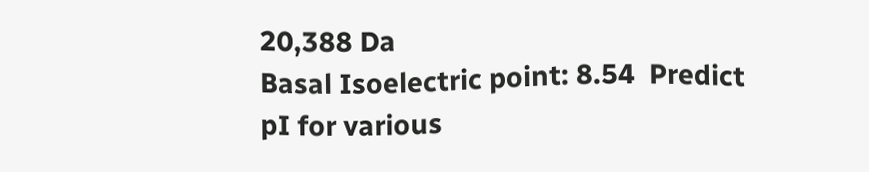20,388 Da
Basal Isoelectric point: 8.54  Predict pI for various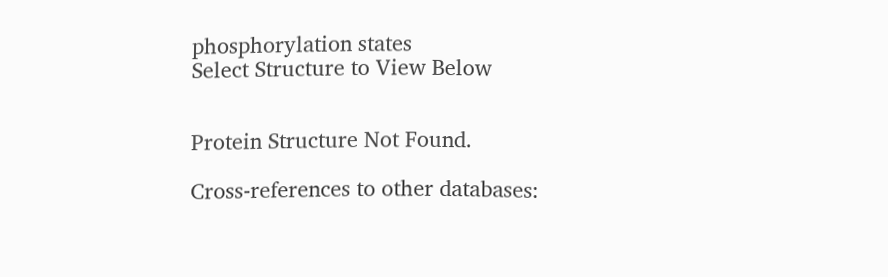phosphorylation states
Select Structure to View Below


Protein Structure Not Found.

Cross-references to other databases: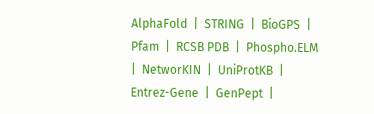AlphaFold  |  STRING  |  BioGPS  |  Pfam  |  RCSB PDB  |  Phospho.ELM  |  NetworKIN  |  UniProtKB  |  Entrez-Gene  |  GenPept  |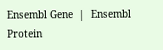Ensembl Gene  |  Ensembl Protein